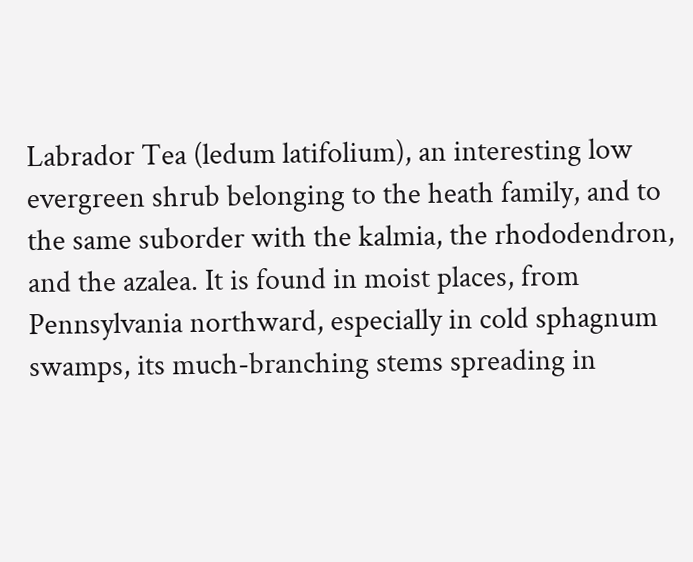Labrador Tea (ledum latifolium), an interesting low evergreen shrub belonging to the heath family, and to the same suborder with the kalmia, the rhododendron, and the azalea. It is found in moist places, from Pennsylvania northward, especially in cold sphagnum swamps, its much-branching stems spreading in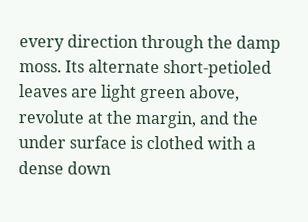every direction through the damp moss. Its alternate short-petioled leaves are light green above, revolute at the margin, and the under surface is clothed with a dense down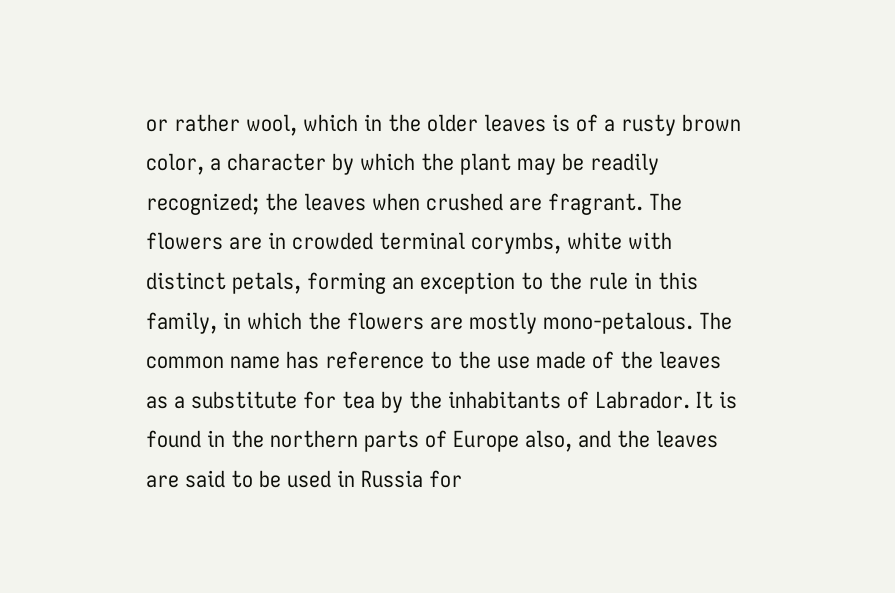or rather wool, which in the older leaves is of a rusty brown color, a character by which the plant may be readily recognized; the leaves when crushed are fragrant. The flowers are in crowded terminal corymbs, white with distinct petals, forming an exception to the rule in this family, in which the flowers are mostly mono-petalous. The common name has reference to the use made of the leaves as a substitute for tea by the inhabitants of Labrador. It is found in the northern parts of Europe also, and the leaves are said to be used in Russia for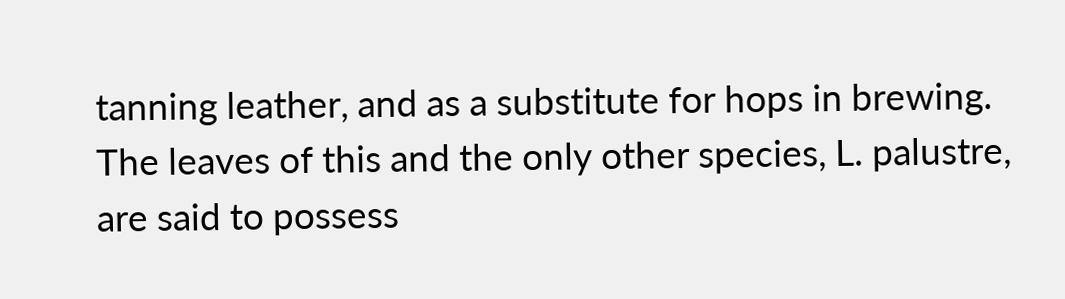tanning leather, and as a substitute for hops in brewing. The leaves of this and the only other species, L. palustre, are said to possess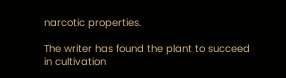narcotic properties.

The writer has found the plant to succeed in cultivation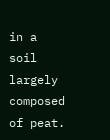in a soil largely composed of peat.